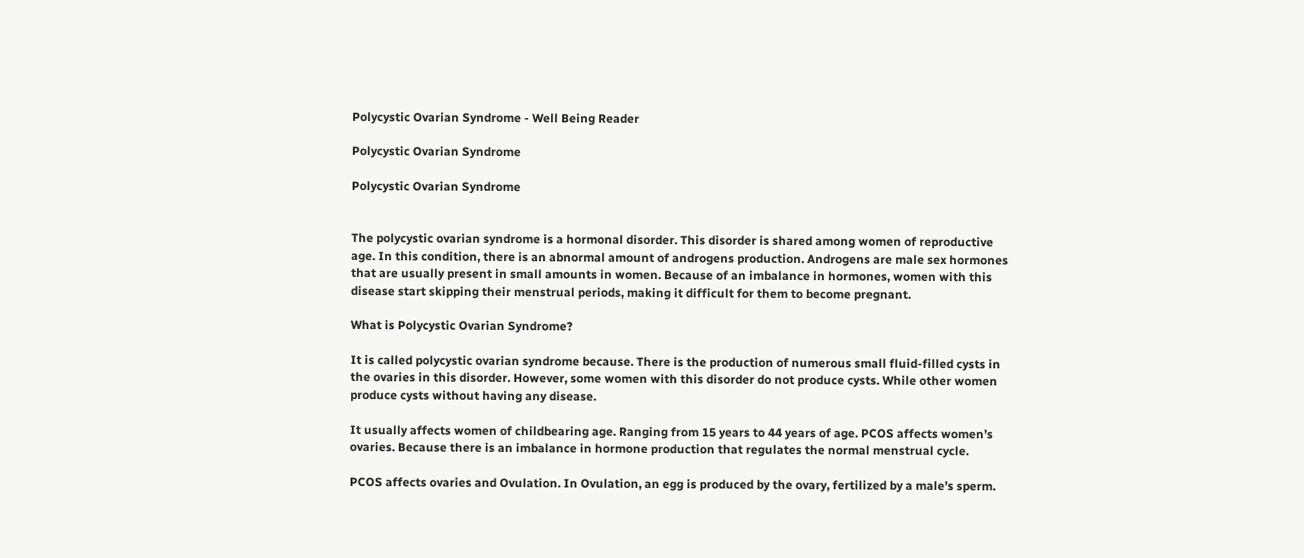Polycystic Ovarian Syndrome - Well Being Reader

Polycystic Ovarian Syndrome

Polycystic Ovarian Syndrome


The polycystic ovarian syndrome is a hormonal disorder. This disorder is shared among women of reproductive age. In this condition, there is an abnormal amount of androgens production. Androgens are male sex hormones that are usually present in small amounts in women. Because of an imbalance in hormones, women with this disease start skipping their menstrual periods, making it difficult for them to become pregnant.

What is Polycystic Ovarian Syndrome?

It is called polycystic ovarian syndrome because. There is the production of numerous small fluid-filled cysts in the ovaries in this disorder. However, some women with this disorder do not produce cysts. While other women produce cysts without having any disease.

It usually affects women of childbearing age. Ranging from 15 years to 44 years of age. PCOS affects women’s ovaries. Because there is an imbalance in hormone production that regulates the normal menstrual cycle.

PCOS affects ovaries and Ovulation. In Ovulation, an egg is produced by the ovary, fertilized by a male’s sperm.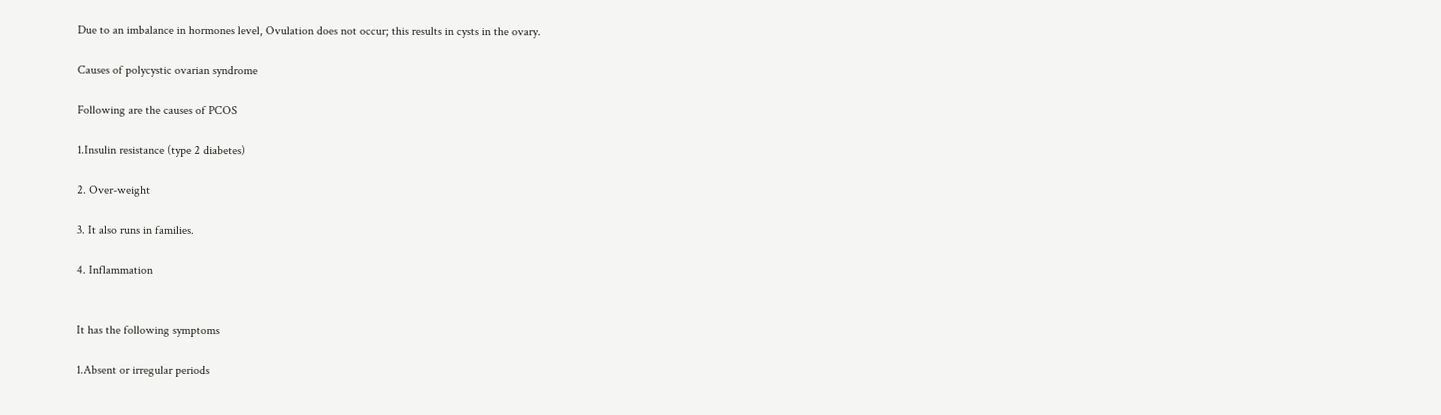Due to an imbalance in hormones level, Ovulation does not occur; this results in cysts in the ovary.

Causes of polycystic ovarian syndrome

Following are the causes of PCOS

1.Insulin resistance (type 2 diabetes)

2. Over-weight

3. It also runs in families.

4. Inflammation


It has the following symptoms

1.Absent or irregular periods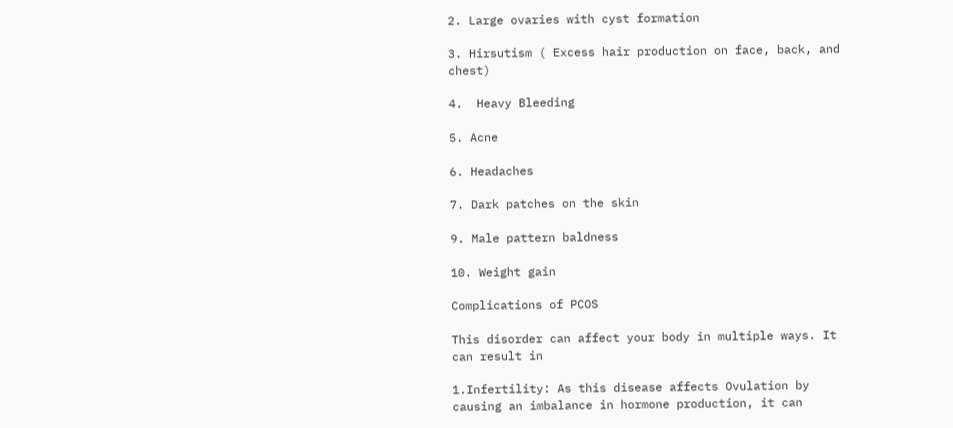2. Large ovaries with cyst formation

3. Hirsutism ( Excess hair production on face, back, and chest)

4.  Heavy Bleeding

5. Acne

6. Headaches

7. Dark patches on the skin

9. Male pattern baldness

10. Weight gain

Complications of PCOS

This disorder can affect your body in multiple ways. It can result in

1.Infertility: As this disease affects Ovulation by causing an imbalance in hormone production, it can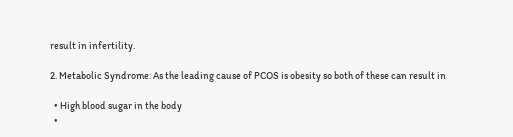result in infertility.

2. Metabolic Syndrome: As the leading cause of PCOS is obesity so both of these can result in

  • High blood sugar in the body
  •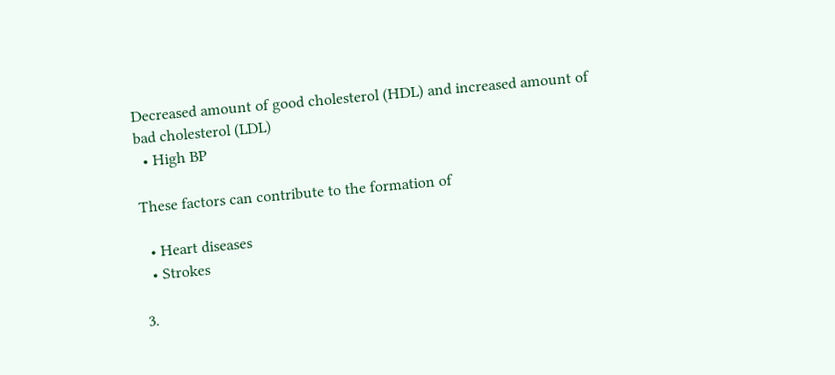Decreased amount of good cholesterol (HDL) and increased amount of bad cholesterol (LDL)
  • High BP

These factors can contribute to the formation of

  • Heart diseases
  • Strokes

3.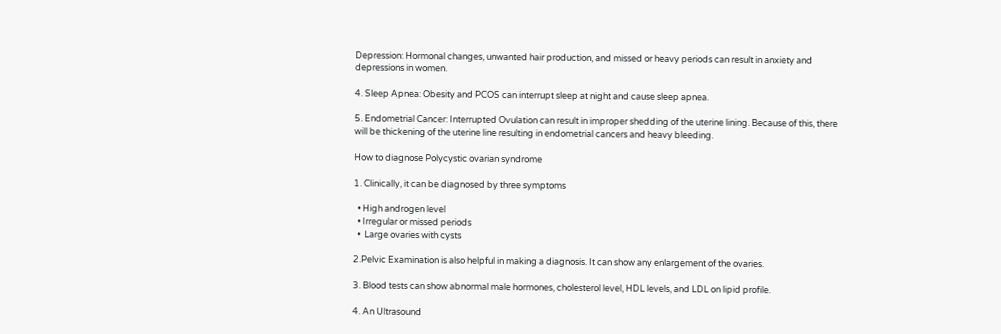Depression: Hormonal changes, unwanted hair production, and missed or heavy periods can result in anxiety and depressions in women.

4. Sleep Apnea: Obesity and PCOS can interrupt sleep at night and cause sleep apnea.

5. Endometrial Cancer: Interrupted Ovulation can result in improper shedding of the uterine lining. Because of this, there will be thickening of the uterine line resulting in endometrial cancers and heavy bleeding.

How to diagnose Polycystic ovarian syndrome

1. Clinically, it can be diagnosed by three symptoms

  • High androgen level
  • Irregular or missed periods
  •  Large ovaries with cysts

2.Pelvic Examination is also helpful in making a diagnosis. It can show any enlargement of the ovaries.

3. Blood tests can show abnormal male hormones, cholesterol level, HDL levels, and LDL on lipid profile.

4. An Ultrasound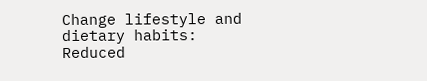Change lifestyle and dietary habits: Reduced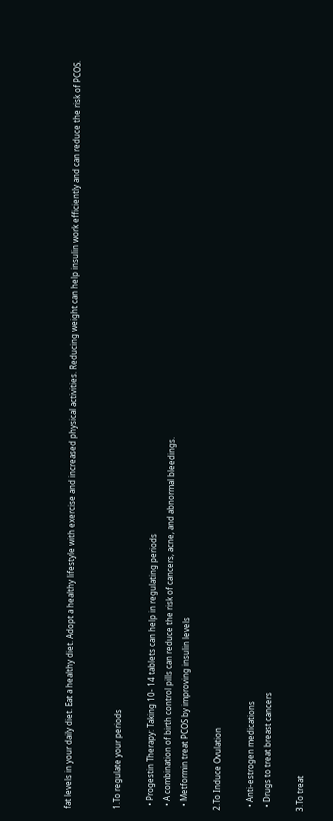fat levels in your daily diet. Eat a healthy diet. Adopt a healthy lifestyle with exercise and increased physical activities. Reducing weight can help insulin work efficiently and can reduce the risk of PCOS.


1.To regulate your periods

  • Progestin Therapy: Taking 10- 14 tablets can help in regulating periods
  • A combination of birth control pills can reduce the risk of cancers, acne, and abnormal bleedings.
  • Metformin treat PCOS by improving insulin levels

2.To Induce Ovulation

  • Anti-estrogen medications
  • Drugs to treat breast cancers

3.To treat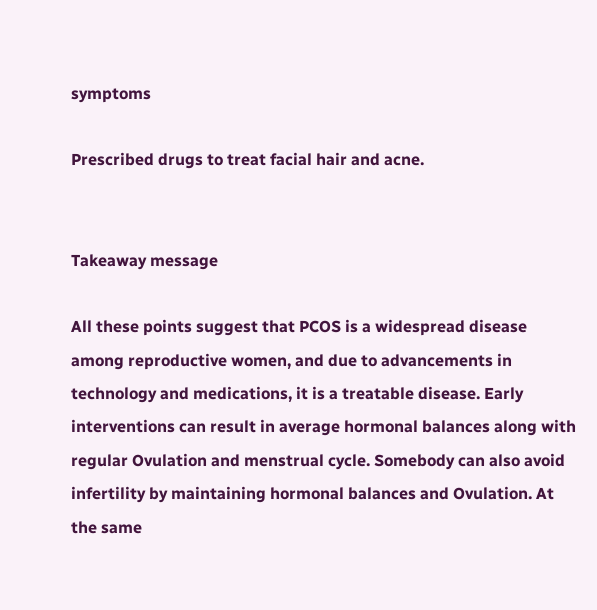symptoms

Prescribed drugs to treat facial hair and acne.


Takeaway message

All these points suggest that PCOS is a widespread disease among reproductive women, and due to advancements in technology and medications, it is a treatable disease. Early interventions can result in average hormonal balances along with regular Ovulation and menstrual cycle. Somebody can also avoid infertility by maintaining hormonal balances and Ovulation. At the same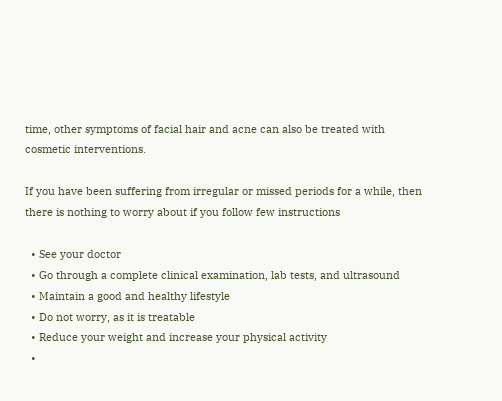time, other symptoms of facial hair and acne can also be treated with cosmetic interventions.

If you have been suffering from irregular or missed periods for a while, then there is nothing to worry about if you follow few instructions

  • See your doctor
  • Go through a complete clinical examination, lab tests, and ultrasound
  • Maintain a good and healthy lifestyle
  • Do not worry, as it is treatable
  • Reduce your weight and increase your physical activity
  •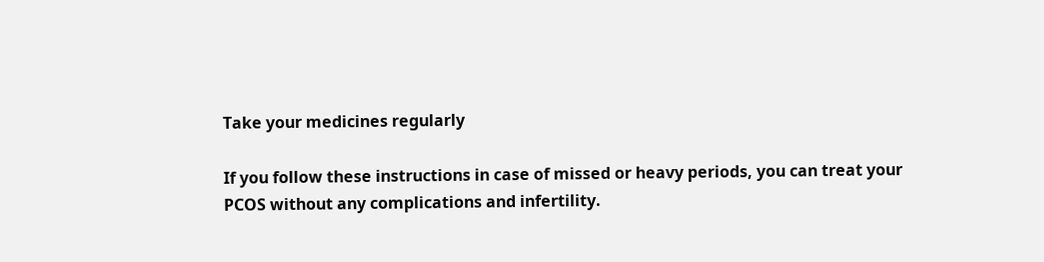Take your medicines regularly

If you follow these instructions in case of missed or heavy periods, you can treat your PCOS without any complications and infertility.